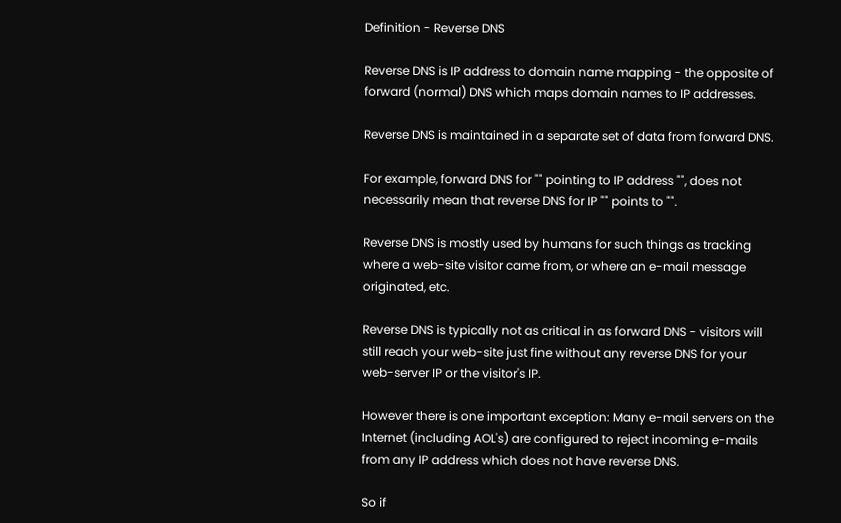Definition - Reverse DNS

Reverse DNS is IP address to domain name mapping - the opposite of forward (normal) DNS which maps domain names to IP addresses.

Reverse DNS is maintained in a separate set of data from forward DNS.

For example, forward DNS for "" pointing to IP address "", does not necessarily mean that reverse DNS for IP "" points to "".

Reverse DNS is mostly used by humans for such things as tracking where a web-site visitor came from, or where an e-mail message originated, etc.

Reverse DNS is typically not as critical in as forward DNS - visitors will still reach your web-site just fine without any reverse DNS for your web-server IP or the visitor's IP.

However there is one important exception: Many e-mail servers on the Internet (including AOL's) are configured to reject incoming e-mails from any IP address which does not have reverse DNS.

So if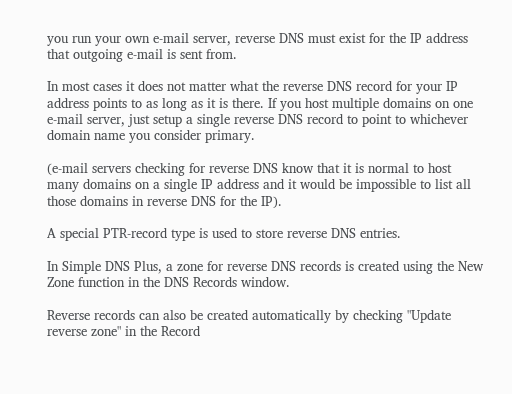you run your own e-mail server, reverse DNS must exist for the IP address that outgoing e-mail is sent from.

In most cases it does not matter what the reverse DNS record for your IP address points to as long as it is there. If you host multiple domains on one e-mail server, just setup a single reverse DNS record to point to whichever domain name you consider primary.

(e-mail servers checking for reverse DNS know that it is normal to host many domains on a single IP address and it would be impossible to list all those domains in reverse DNS for the IP).

A special PTR-record type is used to store reverse DNS entries.

In Simple DNS Plus, a zone for reverse DNS records is created using the New Zone function in the DNS Records window.

Reverse records can also be created automatically by checking "Update reverse zone" in the Record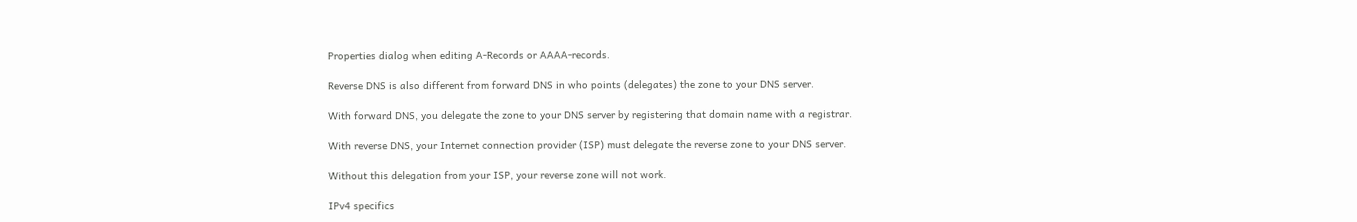Properties dialog when editing A-Records or AAAA-records.

Reverse DNS is also different from forward DNS in who points (delegates) the zone to your DNS server.

With forward DNS, you delegate the zone to your DNS server by registering that domain name with a registrar.

With reverse DNS, your Internet connection provider (ISP) must delegate the reverse zone to your DNS server.

Without this delegation from your ISP, your reverse zone will not work.

IPv4 specifics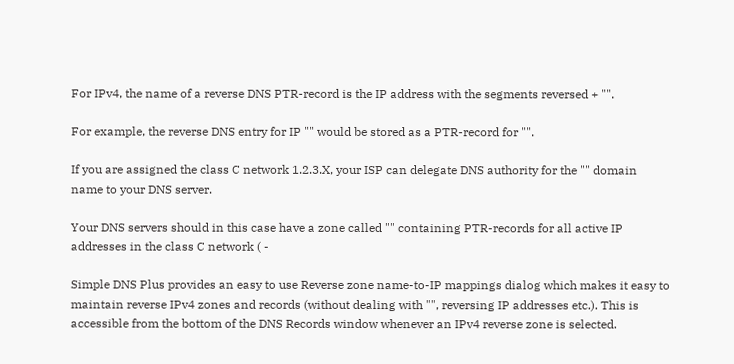For IPv4, the name of a reverse DNS PTR-record is the IP address with the segments reversed + "".

For example, the reverse DNS entry for IP "" would be stored as a PTR-record for "".

If you are assigned the class C network 1.2.3.X, your ISP can delegate DNS authority for the "" domain name to your DNS server.

Your DNS servers should in this case have a zone called "" containing PTR-records for all active IP addresses in the class C network ( -

Simple DNS Plus provides an easy to use Reverse zone name-to-IP mappings dialog which makes it easy to maintain reverse IPv4 zones and records (without dealing with "", reversing IP addresses etc.). This is accessible from the bottom of the DNS Records window whenever an IPv4 reverse zone is selected.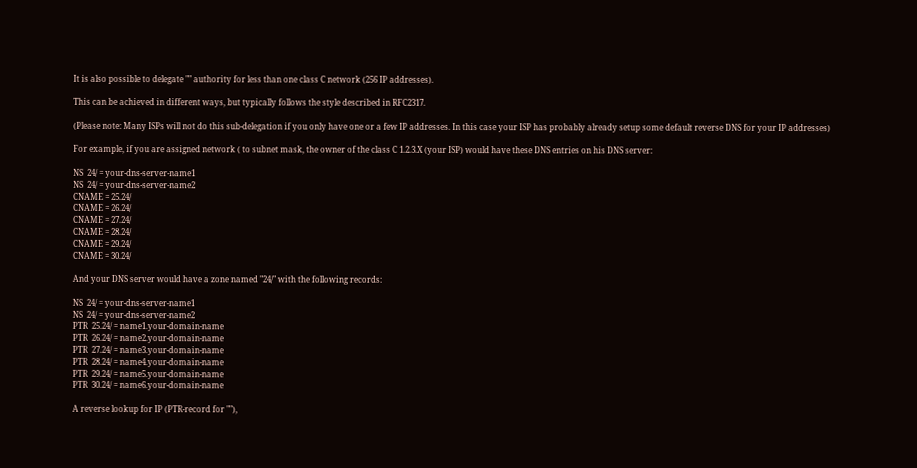It is also possible to delegate "" authority for less than one class C network (256 IP addresses).

This can be achieved in different ways, but typically follows the style described in RFC2317.

(Please note: Many ISPs will not do this sub-delegation if you only have one or a few IP addresses. In this case your ISP has probably already setup some default reverse DNS for your IP addresses)

For example, if you are assigned network ( to subnet mask, the owner of the class C 1.2.3.X (your ISP) would have these DNS entries on his DNS server:

NS  24/ = your-dns-server-name1
NS  24/ = your-dns-server-name2
CNAME = 25.24/
CNAME = 26.24/
CNAME = 27.24/
CNAME = 28.24/
CNAME = 29.24/
CNAME = 30.24/

And your DNS server would have a zone named "24/" with the following records:

NS  24/ = your-dns-server-name1
NS  24/ = your-dns-server-name2
PTR  25.24/ = name1.your-domain-name
PTR  26.24/ = name2.your-domain-name
PTR  27.24/ = name3.your-domain-name
PTR  28.24/ = name4.your-domain-name
PTR  29.24/ = name5.your-domain-name
PTR  30.24/ = name6.your-domain-name

A reverse lookup for IP (PTR-record for ""),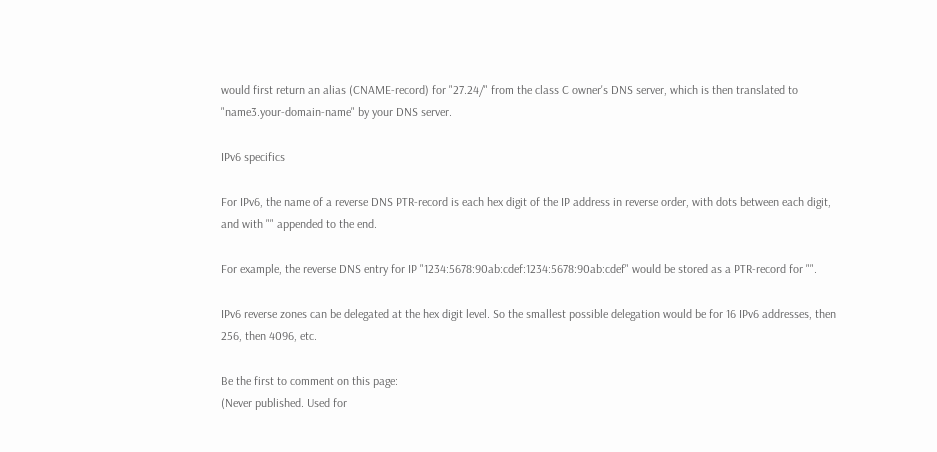would first return an alias (CNAME-record) for "27.24/" from the class C owner's DNS server, which is then translated to "name3.your-domain-name" by your DNS server.

IPv6 specifics

For IPv6, the name of a reverse DNS PTR-record is each hex digit of the IP address in reverse order, with dots between each digit, and with "" appended to the end.

For example, the reverse DNS entry for IP "1234:5678:90ab:cdef:1234:5678:90ab:cdef" would be stored as a PTR-record for "".

IPv6 reverse zones can be delegated at the hex digit level. So the smallest possible delegation would be for 16 IPv6 addresses, then 256, then 4096, etc.

Be the first to comment on this page:
(Never published. Used for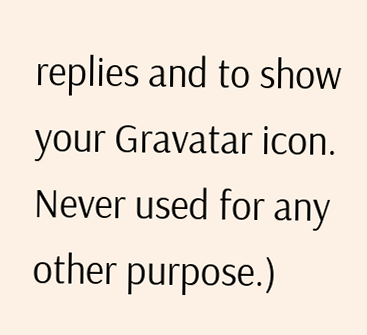replies and to show your Gravatar icon. Never used for any other purpose.)